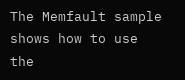The Memfault sample shows how to use the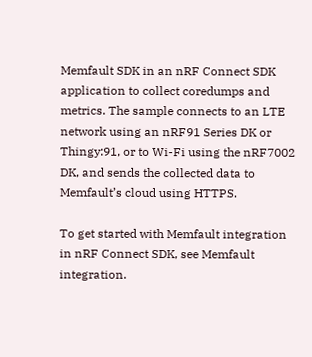Memfault SDK in an nRF Connect SDK application to collect coredumps and metrics. The sample connects to an LTE network using an nRF91 Series DK or Thingy:91, or to Wi-Fi using the nRF7002 DK, and sends the collected data to Memfault’s cloud using HTTPS.

To get started with Memfault integration in nRF Connect SDK, see Memfault integration.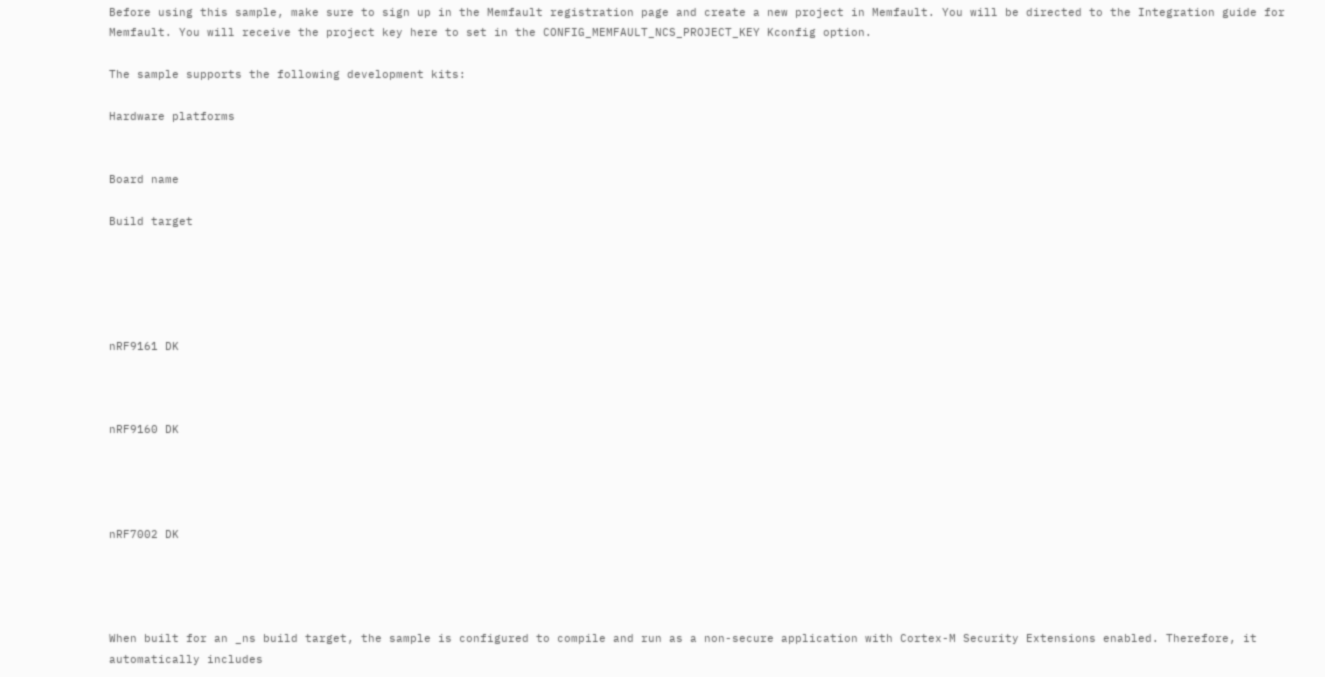Before using this sample, make sure to sign up in the Memfault registration page and create a new project in Memfault. You will be directed to the Integration guide for Memfault. You will receive the project key here to set in the CONFIG_MEMFAULT_NCS_PROJECT_KEY Kconfig option.

The sample supports the following development kits:

Hardware platforms


Board name

Build target





nRF9161 DK



nRF9160 DK




nRF7002 DK




When built for an _ns build target, the sample is configured to compile and run as a non-secure application with Cortex-M Security Extensions enabled. Therefore, it automatically includes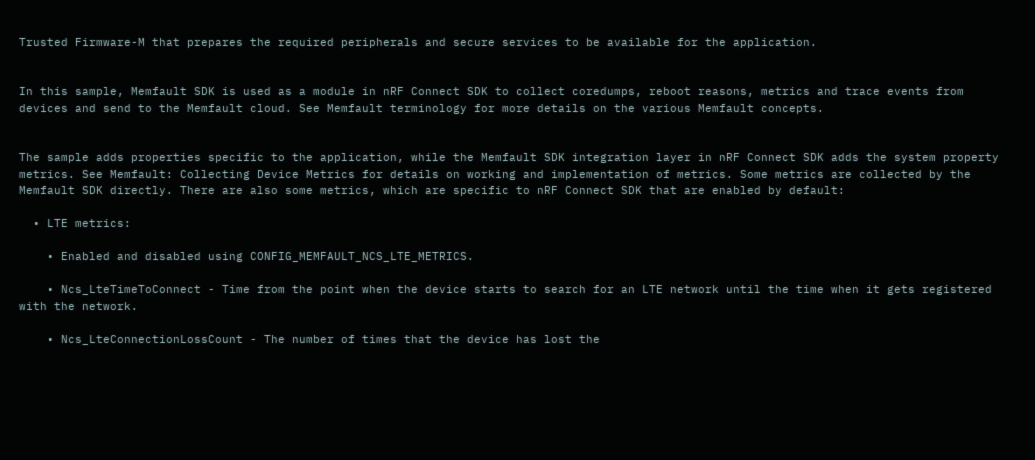Trusted Firmware-M that prepares the required peripherals and secure services to be available for the application.


In this sample, Memfault SDK is used as a module in nRF Connect SDK to collect coredumps, reboot reasons, metrics and trace events from devices and send to the Memfault cloud. See Memfault terminology for more details on the various Memfault concepts.


The sample adds properties specific to the application, while the Memfault SDK integration layer in nRF Connect SDK adds the system property metrics. See Memfault: Collecting Device Metrics for details on working and implementation of metrics. Some metrics are collected by the Memfault SDK directly. There are also some metrics, which are specific to nRF Connect SDK that are enabled by default:

  • LTE metrics:

    • Enabled and disabled using CONFIG_MEMFAULT_NCS_LTE_METRICS.

    • Ncs_LteTimeToConnect - Time from the point when the device starts to search for an LTE network until the time when it gets registered with the network.

    • Ncs_LteConnectionLossCount - The number of times that the device has lost the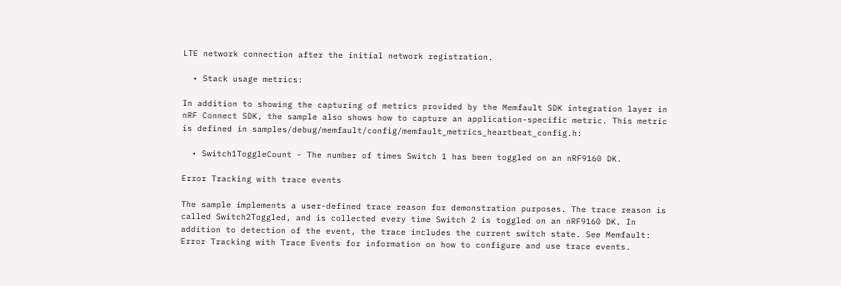LTE network connection after the initial network registration.

  • Stack usage metrics:

In addition to showing the capturing of metrics provided by the Memfault SDK integration layer in nRF Connect SDK, the sample also shows how to capture an application-specific metric. This metric is defined in samples/debug/memfault/config/memfault_metrics_heartbeat_config.h:

  • Switch1ToggleCount - The number of times Switch 1 has been toggled on an nRF9160 DK.

Error Tracking with trace events

The sample implements a user-defined trace reason for demonstration purposes. The trace reason is called Switch2Toggled, and is collected every time Switch 2 is toggled on an nRF9160 DK. In addition to detection of the event, the trace includes the current switch state. See Memfault: Error Tracking with Trace Events for information on how to configure and use trace events.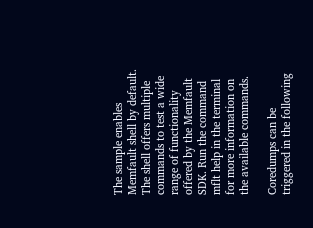The sample enables Memfault shell by default. The shell offers multiple commands to test a wide range of functionality offered by the Memfault SDK. Run the command mflt help in the terminal for more information on the available commands.

Coredumps can be triggered in the following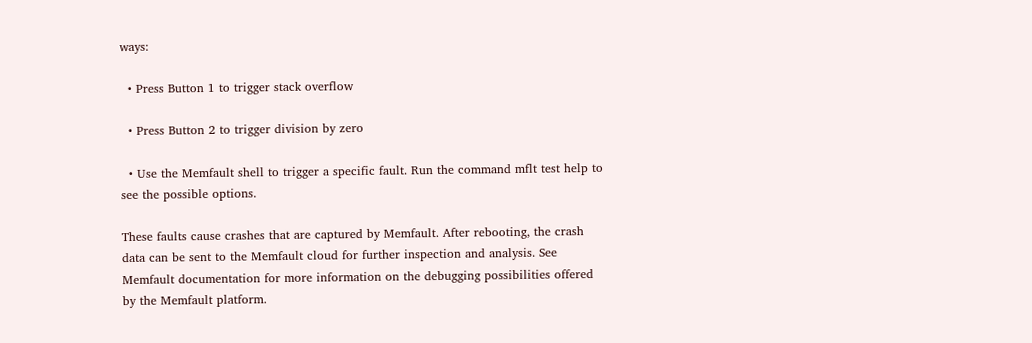ways:

  • Press Button 1 to trigger stack overflow

  • Press Button 2 to trigger division by zero

  • Use the Memfault shell to trigger a specific fault. Run the command mflt test help to see the possible options.

These faults cause crashes that are captured by Memfault. After rebooting, the crash data can be sent to the Memfault cloud for further inspection and analysis. See Memfault documentation for more information on the debugging possibilities offered by the Memfault platform.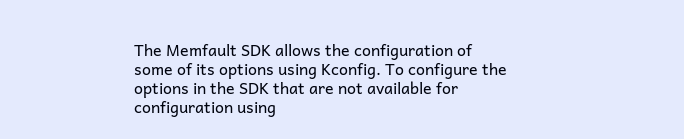The Memfault SDK allows the configuration of some of its options using Kconfig. To configure the options in the SDK that are not available for configuration using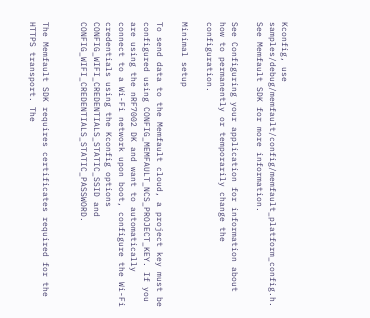Kconfig, use samples/debug/memfault/config/memfault_platform_config.h. See Memfault SDK for more information.

See Configuring your application for information about how to permanently or temporarily change the configuration.

Minimal setup

To send data to the Memfault cloud, a project key must be configured using CONFIG_MEMFAULT_NCS_PROJECT_KEY. If you are using the nRF7002 DK and want to automatically connect to a Wi-Fi network upon boot, configure the Wi-Fi credentials using the Kconfig options CONFIG_WIFI_CREDENTIALS_STATIC_SSID and CONFIG_WIFI_CREDENTIALS_STATIC_PASSWORD.


The Memfault SDK requires certificates required for the HTTPS transport. The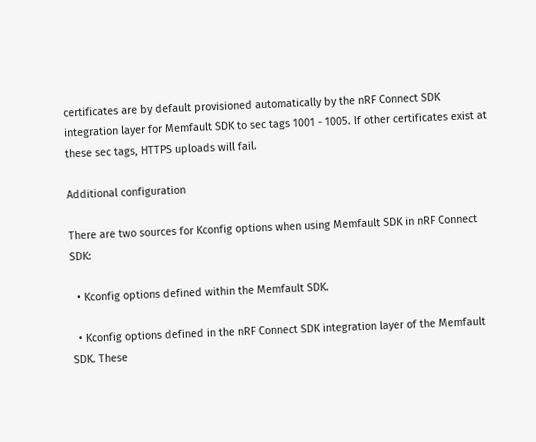certificates are by default provisioned automatically by the nRF Connect SDK integration layer for Memfault SDK to sec tags 1001 - 1005. If other certificates exist at these sec tags, HTTPS uploads will fail.

Additional configuration

There are two sources for Kconfig options when using Memfault SDK in nRF Connect SDK:

  • Kconfig options defined within the Memfault SDK.

  • Kconfig options defined in the nRF Connect SDK integration layer of the Memfault SDK. These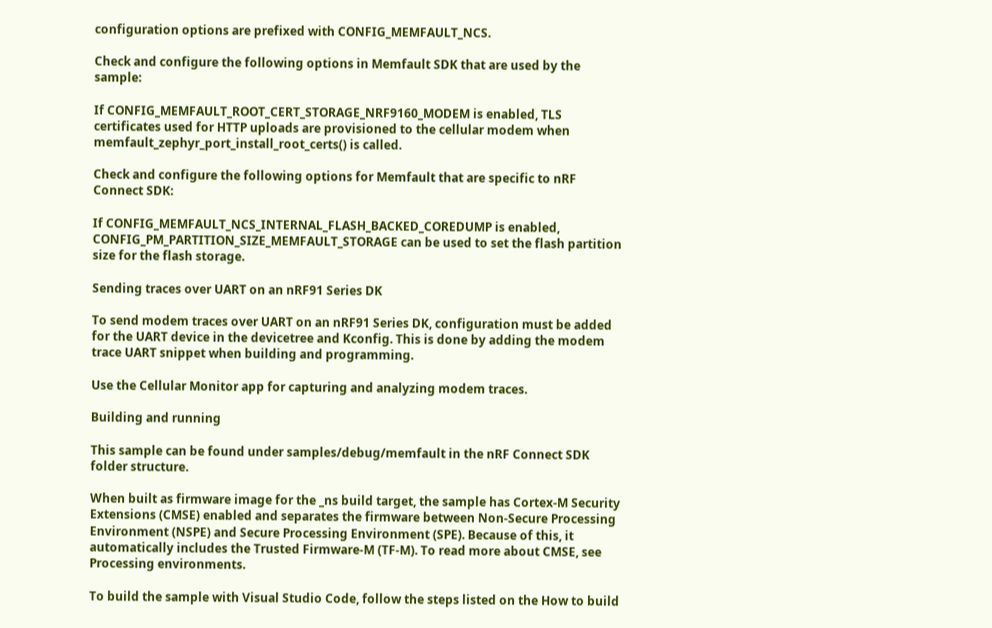configuration options are prefixed with CONFIG_MEMFAULT_NCS.

Check and configure the following options in Memfault SDK that are used by the sample:

If CONFIG_MEMFAULT_ROOT_CERT_STORAGE_NRF9160_MODEM is enabled, TLS certificates used for HTTP uploads are provisioned to the cellular modem when memfault_zephyr_port_install_root_certs() is called.

Check and configure the following options for Memfault that are specific to nRF Connect SDK:

If CONFIG_MEMFAULT_NCS_INTERNAL_FLASH_BACKED_COREDUMP is enabled, CONFIG_PM_PARTITION_SIZE_MEMFAULT_STORAGE can be used to set the flash partition size for the flash storage.

Sending traces over UART on an nRF91 Series DK

To send modem traces over UART on an nRF91 Series DK, configuration must be added for the UART device in the devicetree and Kconfig. This is done by adding the modem trace UART snippet when building and programming.

Use the Cellular Monitor app for capturing and analyzing modem traces.

Building and running

This sample can be found under samples/debug/memfault in the nRF Connect SDK folder structure.

When built as firmware image for the _ns build target, the sample has Cortex-M Security Extensions (CMSE) enabled and separates the firmware between Non-Secure Processing Environment (NSPE) and Secure Processing Environment (SPE). Because of this, it automatically includes the Trusted Firmware-M (TF-M). To read more about CMSE, see Processing environments.

To build the sample with Visual Studio Code, follow the steps listed on the How to build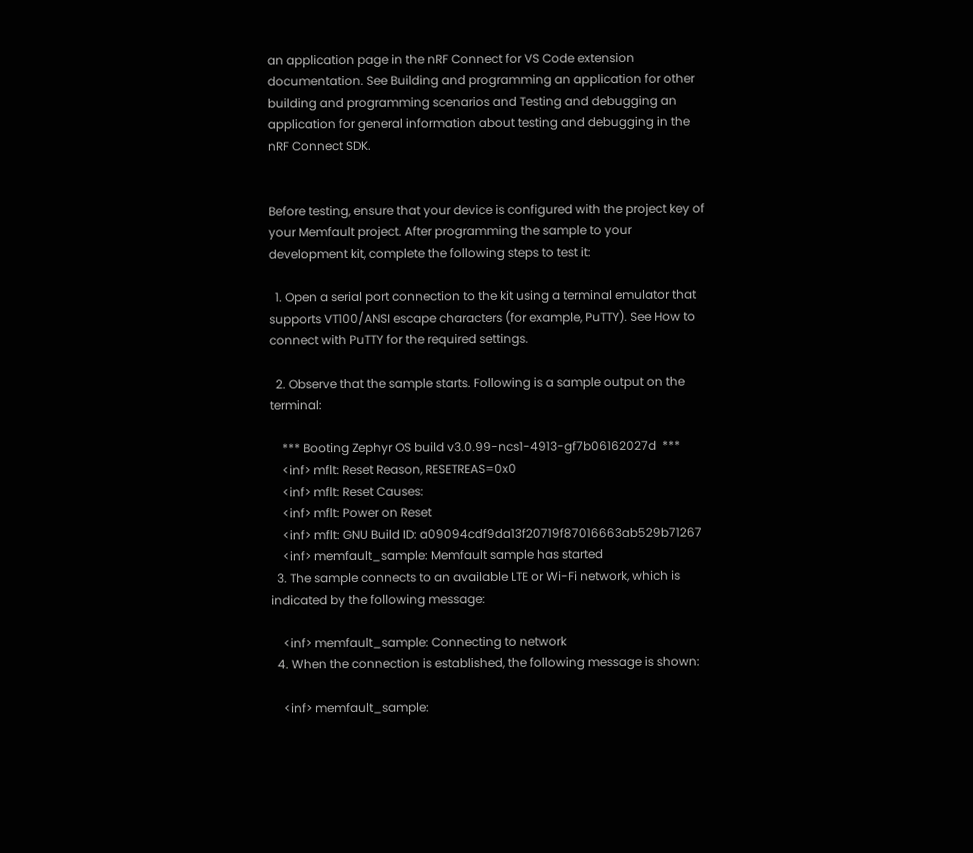an application page in the nRF Connect for VS Code extension documentation. See Building and programming an application for other building and programming scenarios and Testing and debugging an application for general information about testing and debugging in the nRF Connect SDK.


Before testing, ensure that your device is configured with the project key of your Memfault project. After programming the sample to your development kit, complete the following steps to test it:

  1. Open a serial port connection to the kit using a terminal emulator that supports VT100/ANSI escape characters (for example, PuTTY). See How to connect with PuTTY for the required settings.

  2. Observe that the sample starts. Following is a sample output on the terminal:

    *** Booting Zephyr OS build v3.0.99-ncs1-4913-gf7b06162027d  ***
    <inf> mflt: Reset Reason, RESETREAS=0x0
    <inf> mflt: Reset Causes:
    <inf> mflt: Power on Reset
    <inf> mflt: GNU Build ID: a09094cdf9da13f20719f87016663ab529b71267
    <inf> memfault_sample: Memfault sample has started
  3. The sample connects to an available LTE or Wi-Fi network, which is indicated by the following message:

    <inf> memfault_sample: Connecting to network
  4. When the connection is established, the following message is shown:

    <inf> memfault_sample: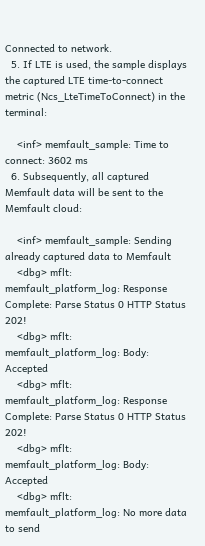Connected to network.
  5. If LTE is used, the sample displays the captured LTE time-to-connect metric (Ncs_LteTimeToConnect) in the terminal:

    <inf> memfault_sample: Time to connect: 3602 ms
  6. Subsequently, all captured Memfault data will be sent to the Memfault cloud:

    <inf> memfault_sample: Sending already captured data to Memfault
    <dbg> mflt: memfault_platform_log: Response Complete: Parse Status 0 HTTP Status 202!
    <dbg> mflt: memfault_platform_log: Body: Accepted
    <dbg> mflt: memfault_platform_log: Response Complete: Parse Status 0 HTTP Status 202!
    <dbg> mflt: memfault_platform_log: Body: Accepted
    <dbg> mflt: memfault_platform_log: No more data to send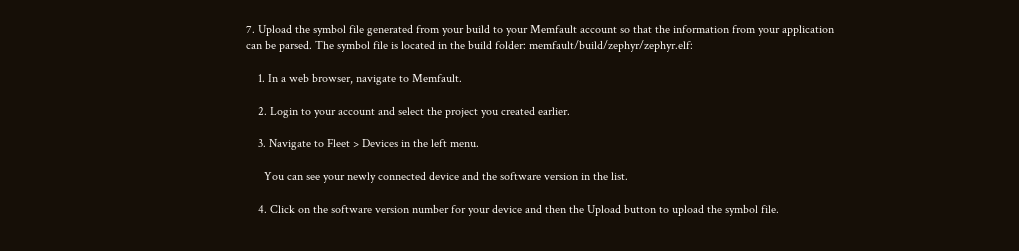7. Upload the symbol file generated from your build to your Memfault account so that the information from your application can be parsed. The symbol file is located in the build folder: memfault/build/zephyr/zephyr.elf:

    1. In a web browser, navigate to Memfault.

    2. Login to your account and select the project you created earlier.

    3. Navigate to Fleet > Devices in the left menu.

      You can see your newly connected device and the software version in the list.

    4. Click on the software version number for your device and then the Upload button to upload the symbol file.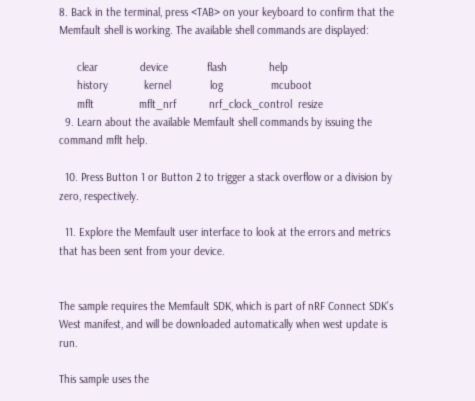8. Back in the terminal, press <TAB> on your keyboard to confirm that the Memfault shell is working. The available shell commands are displayed:

      clear              device             flash              help
      history            kernel             log                mcuboot
      mflt               mflt_nrf           nrf_clock_control  resize
  9. Learn about the available Memfault shell commands by issuing the command mflt help.

  10. Press Button 1 or Button 2 to trigger a stack overflow or a division by zero, respectively.

  11. Explore the Memfault user interface to look at the errors and metrics that has been sent from your device.


The sample requires the Memfault SDK, which is part of nRF Connect SDK’s West manifest, and will be downloaded automatically when west update is run.

This sample uses the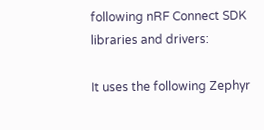following nRF Connect SDK libraries and drivers:

It uses the following Zephyr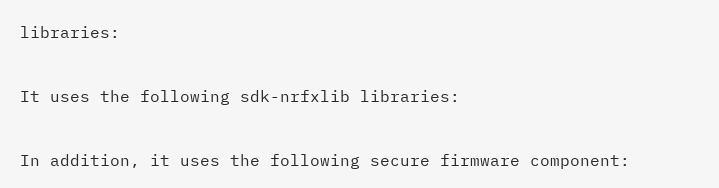libraries:

It uses the following sdk-nrfxlib libraries:

In addition, it uses the following secure firmware component: